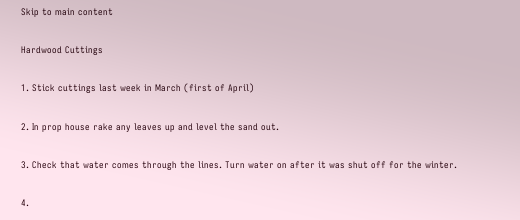Skip to main content

Hardwood Cuttings

1. Stick cuttings last week in March (first of April)

2. In prop house rake any leaves up and level the sand out.

3. Check that water comes through the lines. Turn water on after it was shut off for the winter.

4.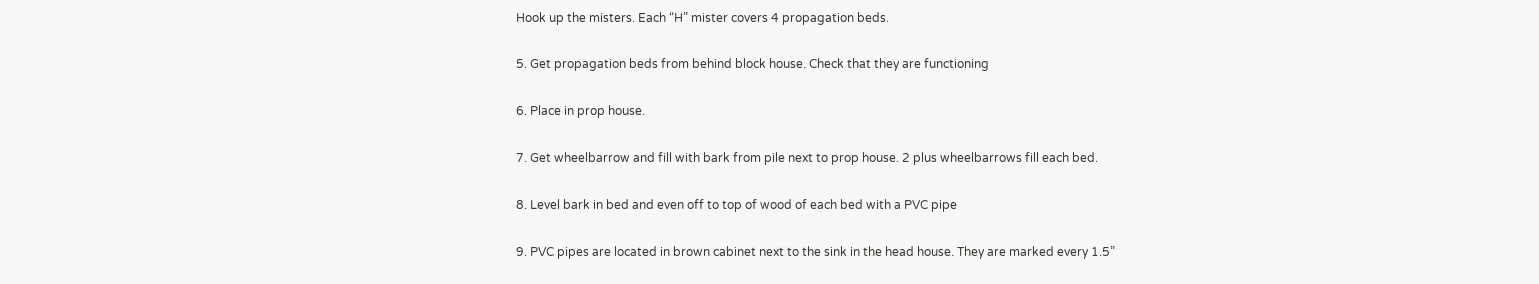Hook up the misters. Each “H” mister covers 4 propagation beds.

5. Get propagation beds from behind block house. Check that they are functioning

6. Place in prop house.

7. Get wheelbarrow and fill with bark from pile next to prop house. 2 plus wheelbarrows fill each bed.

8. Level bark in bed and even off to top of wood of each bed with a PVC pipe

9. PVC pipes are located in brown cabinet next to the sink in the head house. They are marked every 1.5”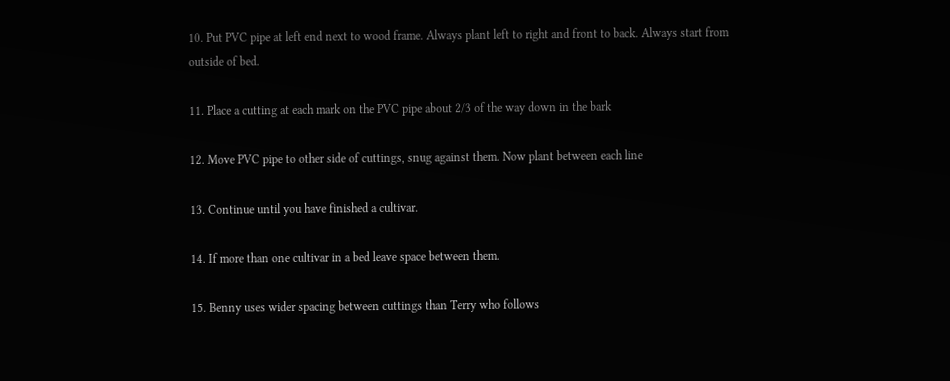10. Put PVC pipe at left end next to wood frame. Always plant left to right and front to back. Always start from outside of bed.

11. Place a cutting at each mark on the PVC pipe about 2/3 of the way down in the bark

12. Move PVC pipe to other side of cuttings, snug against them. Now plant between each line

13. Continue until you have finished a cultivar.

14. If more than one cultivar in a bed leave space between them.

15. Benny uses wider spacing between cuttings than Terry who follows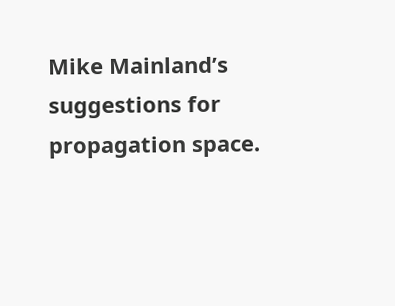Mike Mainland’s suggestions for propagation space.